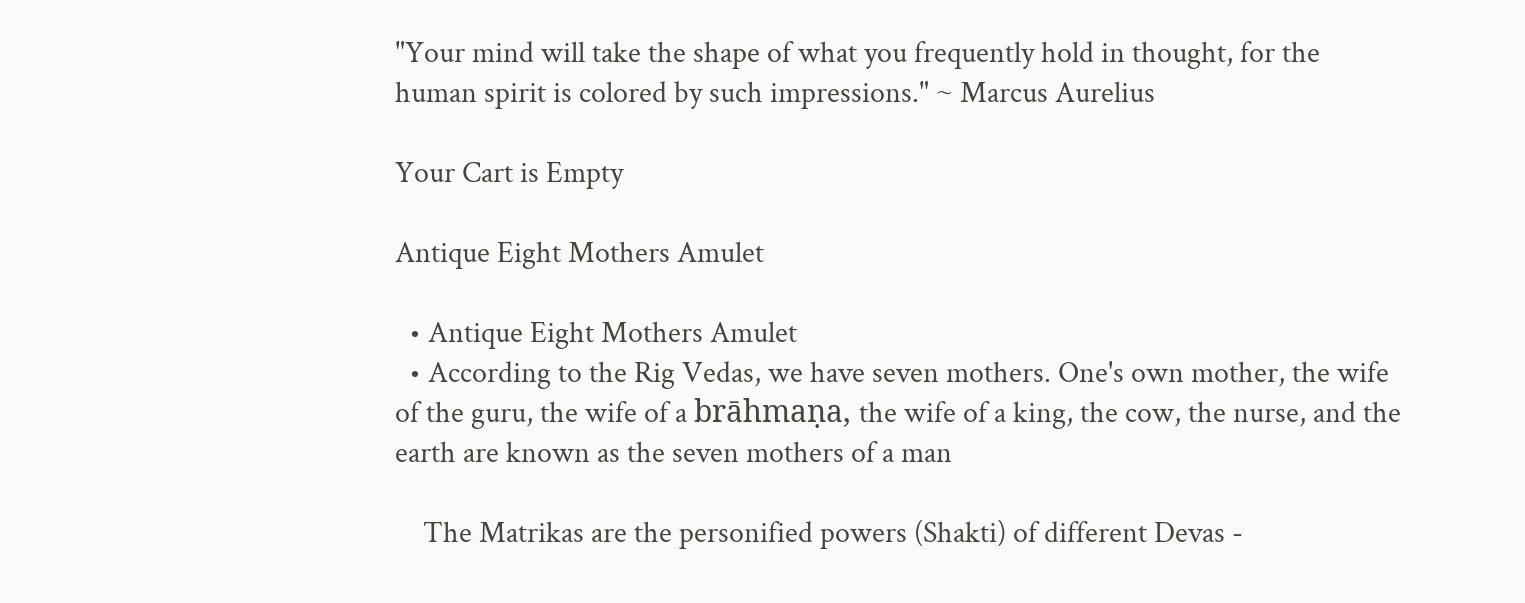"Your mind will take the shape of what you frequently hold in thought, for the human spirit is colored by such impressions." ~ Marcus Aurelius

Your Cart is Empty

Antique Eight Mothers Amulet

  • Antique Eight Mothers Amulet
  • According to the Rig Vedas, we have seven mothers. One's own mother, the wife of the guru, the wife of a brāhmaṇa, the wife of a king, the cow, the nurse, and the earth are known as the seven mothers of a man

    The Matrikas are the personified powers (Shakti) of different Devas -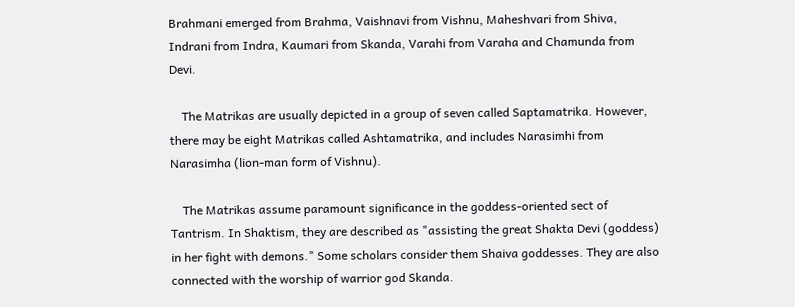Brahmani emerged from Brahma, Vaishnavi from Vishnu, Maheshvari from Shiva, Indrani from Indra, Kaumari from Skanda, Varahi from Varaha and Chamunda from Devi.

    The Matrikas are usually depicted in a group of seven called Saptamatrika. However, there may be eight Matrikas called Ashtamatrika, and includes Narasimhi from Narasimha (lion-man form of Vishnu).

    The Matrikas assume paramount significance in the goddess-oriented sect of Tantrism. In Shaktism, they are described as "assisting the great Shakta Devi (goddess) in her fight with demons." Some scholars consider them Shaiva goddesses. They are also connected with the worship of warrior god Skanda.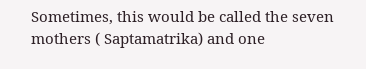Sometimes, this would be called the seven mothers ( Saptamatrika) and one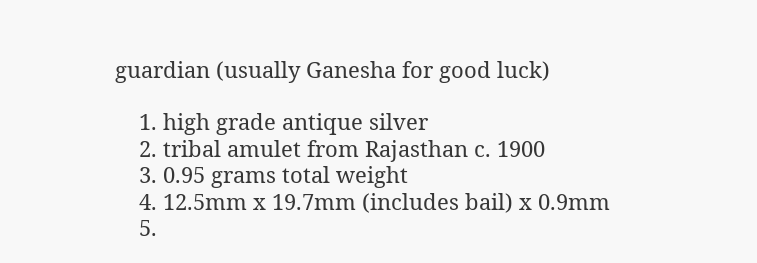guardian (usually Ganesha for good luck)

    1. high grade antique silver
    2. tribal amulet from Rajasthan c. 1900
    3. 0.95 grams total weight
    4. 12.5mm x 19.7mm (includes bail) x 0.9mm
    5.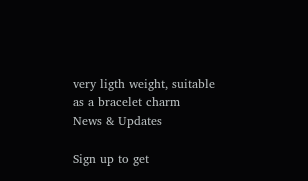very ligth weight, suitable as a bracelet charm
News & Updates

Sign up to get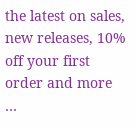the latest on sales, new releases, 10% off your first order and more …